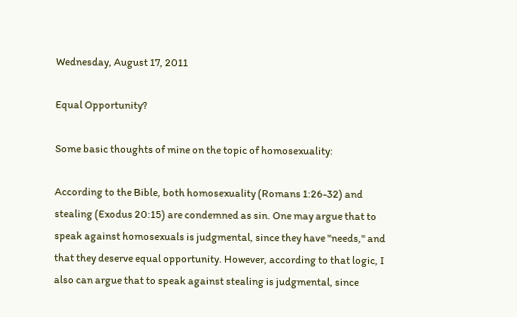Wednesday, August 17, 2011

Equal Opportunity?

Some basic thoughts of mine on the topic of homosexuality:

According to the Bible, both homosexuality (Romans 1:26-32) and stealing (Exodus 20:15) are condemned as sin. One may argue that to speak against homosexuals is judgmental, since they have "needs," and that they deserve equal opportunity. However, according to that logic, I also can argue that to speak against stealing is judgmental, since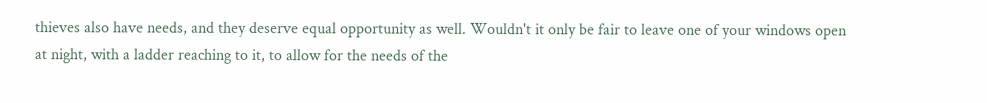thieves also have needs, and they deserve equal opportunity as well. Wouldn't it only be fair to leave one of your windows open at night, with a ladder reaching to it, to allow for the needs of the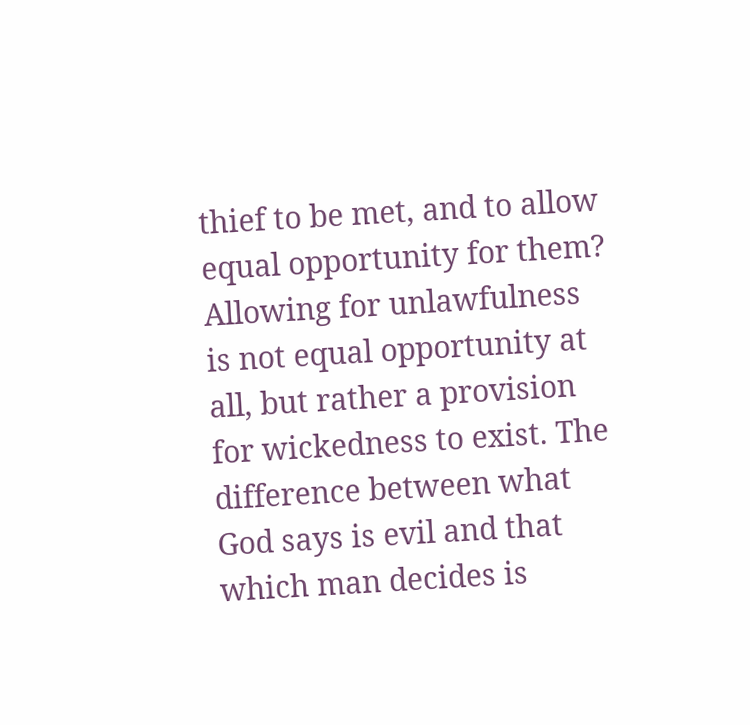thief to be met, and to allow equal opportunity for them? Allowing for unlawfulness is not equal opportunity at all, but rather a provision for wickedness to exist. The difference between what God says is evil and that which man decides is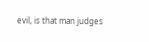evil, is that man judges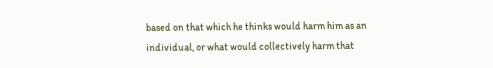based on that which he thinks would harm him as an individual, or what would collectively harm that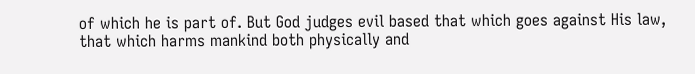of which he is part of. But God judges evil based that which goes against His law, that which harms mankind both physically and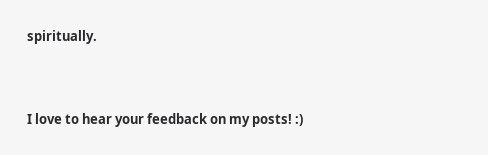spiritually.


I love to hear your feedback on my posts! :)